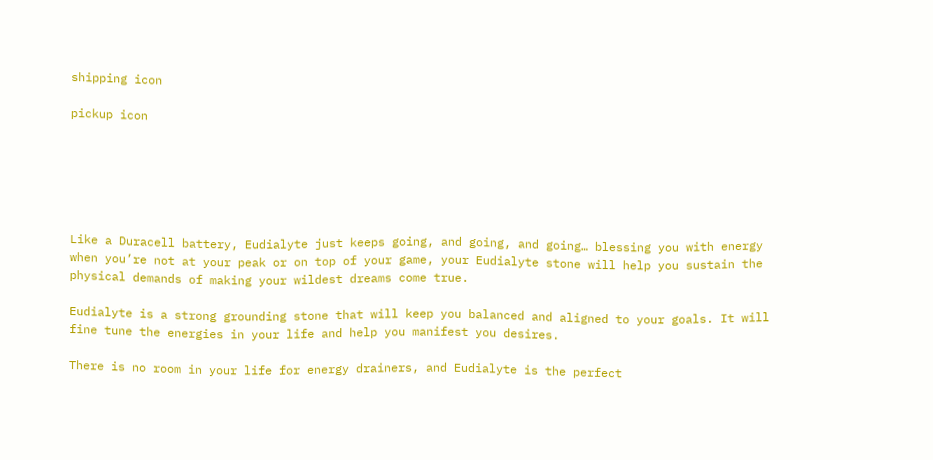shipping icon

pickup icon






Like a Duracell battery, Eudialyte just keeps going, and going, and going… blessing you with energy when you’re not at your peak or on top of your game, your Eudialyte stone will help you sustain the physical demands of making your wildest dreams come true.

Eudialyte is a strong grounding stone that will keep you balanced and aligned to your goals. It will fine tune the energies in your life and help you manifest you desires.

There is no room in your life for energy drainers, and Eudialyte is the perfect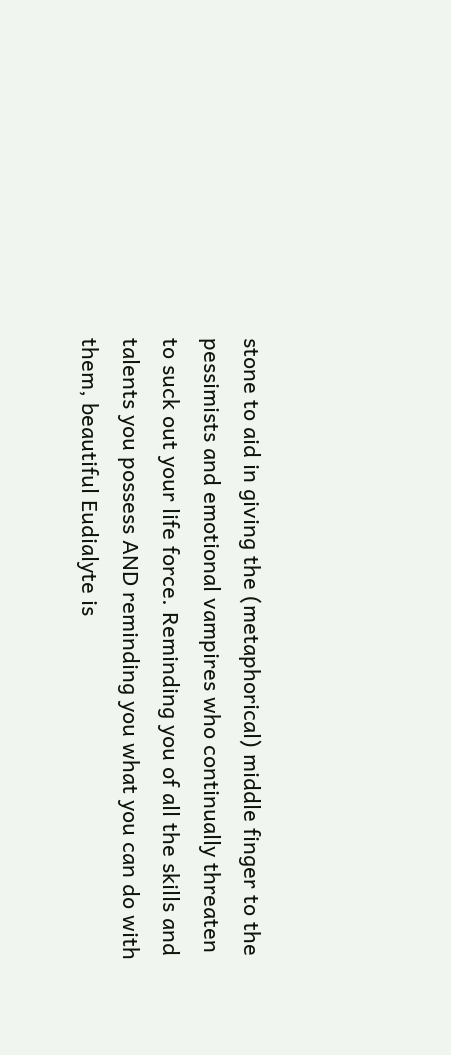stone to aid in giving the (metaphorical) middle finger to the pessimists and emotional vampires who continually threaten to suck out your life force. Reminding you of all the skills and talents you possess AND reminding you what you can do with them, beautiful Eudialyte is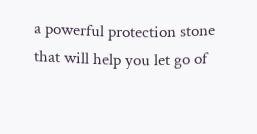a powerful protection stone that will help you let go of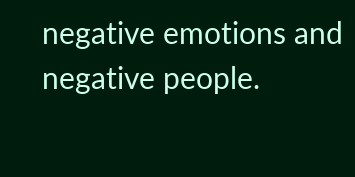negative emotions and negative people.